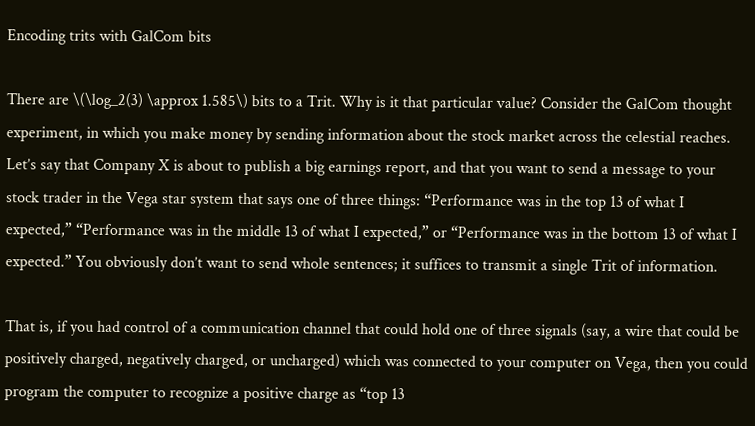Encoding trits with GalCom bits

There are \(\log_2(3) \approx 1.585\) bits to a Trit. Why is it that particular value? Consider the GalCom thought experiment, in which you make money by sending information about the stock market across the celestial reaches. Let’s say that Company X is about to publish a big earnings report, and that you want to send a message to your stock trader in the Vega star system that says one of three things: “Performance was in the top 13 of what I expected,” “Performance was in the middle 13 of what I expected,” or “Performance was in the bottom 13 of what I expected.” You obviously don’t want to send whole sentences; it suffices to transmit a single Trit of information.

That is, if you had control of a communication channel that could hold one of three signals (say, a wire that could be positively charged, negatively charged, or uncharged) which was connected to your computer on Vega, then you could program the computer to recognize a positive charge as “top 13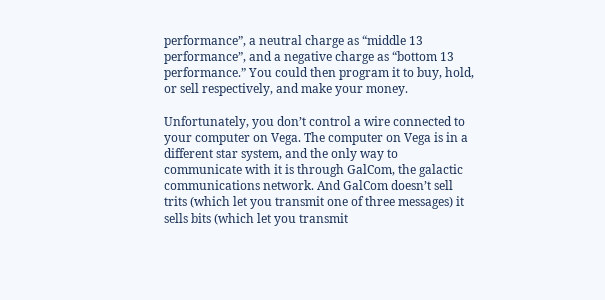performance”, a neutral charge as “middle 13 performance”, and a negative charge as “bottom 13 performance.” You could then program it to buy, hold, or sell respectively, and make your money.

Unfortunately, you don’t control a wire connected to your computer on Vega. The computer on Vega is in a different star system, and the only way to communicate with it is through GalCom, the galactic communications network. And GalCom doesn’t sell trits (which let you transmit one of three messages) it sells bits (which let you transmit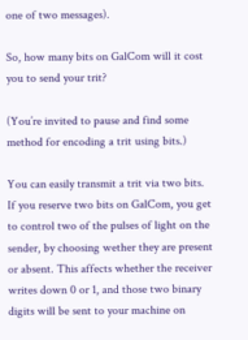one of two messages).

So, how many bits on GalCom will it cost you to send your trit?

(You’re invited to pause and find some method for encoding a trit using bits.)

You can easily transmit a trit via two bits. If you reserve two bits on GalCom, you get to control two of the pulses of light on the sender, by choosing wether they are present or absent. This affects whether the receiver writes down 0 or 1, and those two binary digits will be sent to your machine on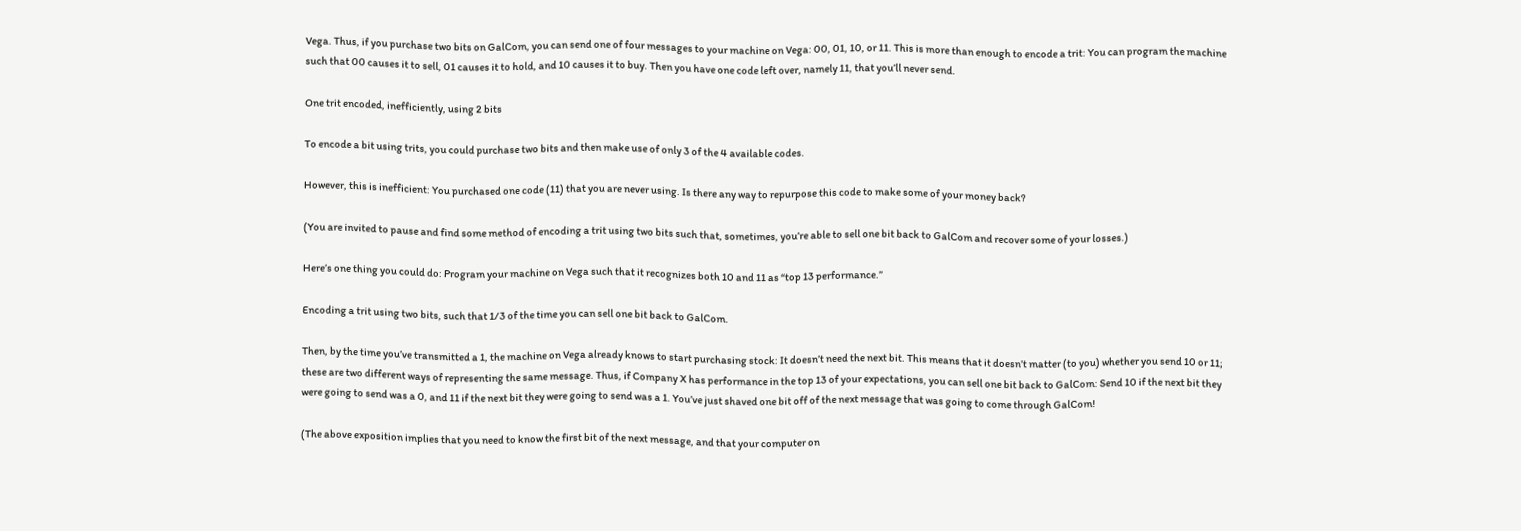Vega. Thus, if you purchase two bits on GalCom, you can send one of four messages to your machine on Vega: 00, 01, 10, or 11. This is more than enough to encode a trit: You can program the machine such that 00 causes it to sell, 01 causes it to hold, and 10 causes it to buy. Then you have one code left over, namely 11, that you’ll never send.

One trit encoded, inefficiently, using 2 bits

To encode a bit using trits, you could purchase two bits and then make use of only 3 of the 4 available codes.

However, this is inefficient: You purchased one code (11) that you are never using. Is there any way to repurpose this code to make some of your money back?

(You are invited to pause and find some method of encoding a trit using two bits such that, sometimes, you’re able to sell one bit back to GalCom and recover some of your losses.)

Here’s one thing you could do: Program your machine on Vega such that it recognizes both 10 and 11 as “top 13 performance.”

Encoding a trit using two bits, such that 1/3 of the time you can sell one bit back to GalCom.

Then, by the time you’ve transmitted a 1, the machine on Vega already knows to start purchasing stock: It doesn’t need the next bit. This means that it doesn’t matter (to you) whether you send 10 or 11; these are two different ways of representing the same message. Thus, if Company X has performance in the top 13 of your expectations, you can sell one bit back to GalCom: Send 10 if the next bit they were going to send was a 0, and 11 if the next bit they were going to send was a 1. You’ve just shaved one bit off of the next message that was going to come through GalCom!

(The above exposition implies that you need to know the first bit of the next message, and that your computer on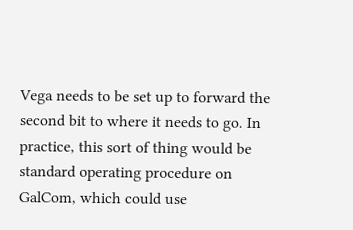Vega needs to be set up to forward the second bit to where it needs to go. In practice, this sort of thing would be standard operating procedure on GalCom, which could use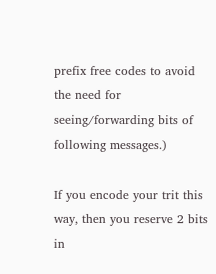prefix free codes to avoid the need for seeing/forwarding bits of following messages.)

If you encode your trit this way, then you reserve 2 bits in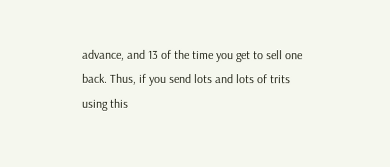advance, and 13 of the time you get to sell one back. Thus, if you send lots and lots of trits using this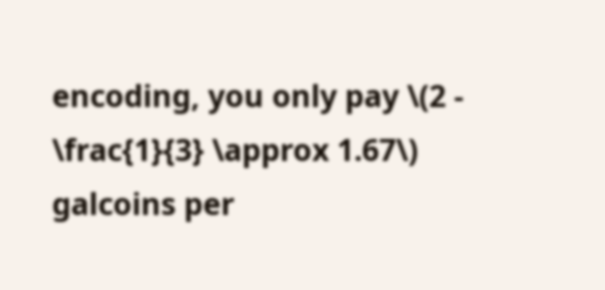encoding, you only pay \(2 - \frac{1}{3} \approx 1.67\) galcoins per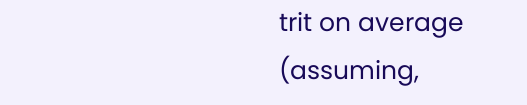trit on average (assuming,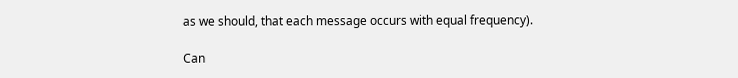as we should, that each message occurs with equal frequency).

Can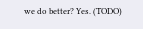we do better? Yes. (TODO)